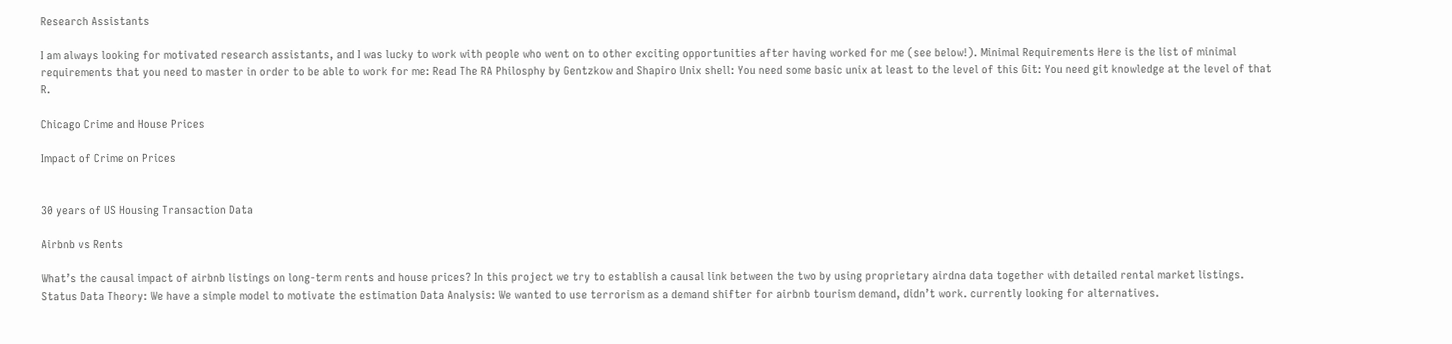Research Assistants

I am always looking for motivated research assistants, and I was lucky to work with people who went on to other exciting opportunities after having worked for me (see below!). Minimal Requirements Here is the list of minimal requirements that you need to master in order to be able to work for me: Read The RA Philosphy by Gentzkow and Shapiro Unix shell: You need some basic unix at least to the level of this Git: You need git knowledge at the level of that R.

Chicago Crime and House Prices

Impact of Crime on Prices


30 years of US Housing Transaction Data

Airbnb vs Rents

What’s the causal impact of airbnb listings on long-term rents and house prices? In this project we try to establish a causal link between the two by using proprietary airdna data together with detailed rental market listings. Status Data Theory: We have a simple model to motivate the estimation Data Analysis: We wanted to use terrorism as a demand shifter for airbnb tourism demand, didn’t work. currently looking for alternatives.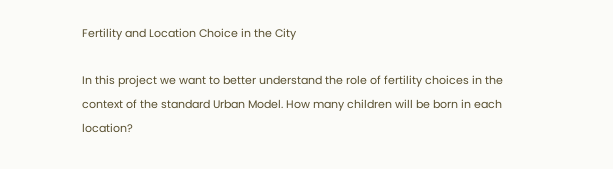Fertility and Location Choice in the City

In this project we want to better understand the role of fertility choices in the context of the standard Urban Model. How many children will be born in each location?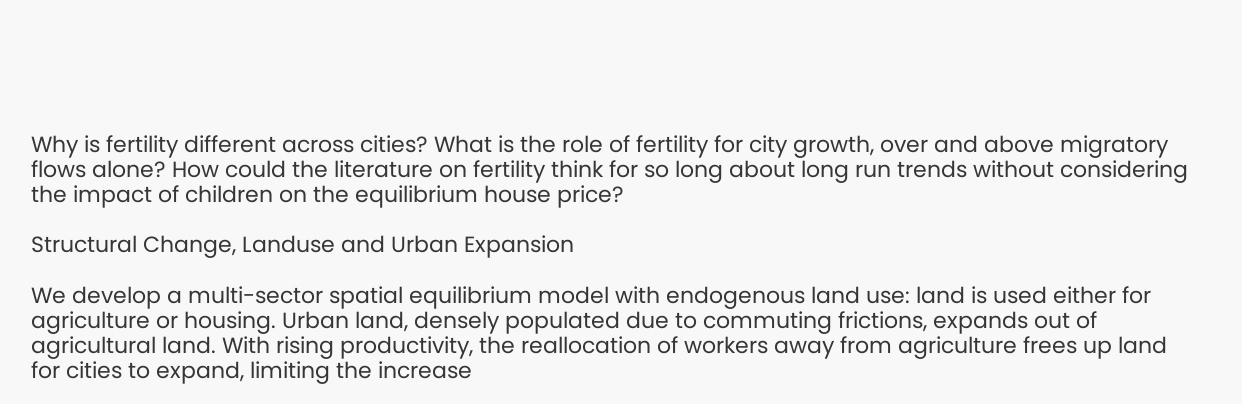Why is fertility different across cities? What is the role of fertility for city growth, over and above migratory flows alone? How could the literature on fertility think for so long about long run trends without considering the impact of children on the equilibrium house price?

Structural Change, Landuse and Urban Expansion

We develop a multi-sector spatial equilibrium model with endogenous land use: land is used either for agriculture or housing. Urban land, densely populated due to commuting frictions, expands out of agricultural land. With rising productivity, the reallocation of workers away from agriculture frees up land for cities to expand, limiting the increase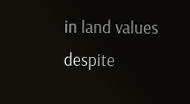in land values despite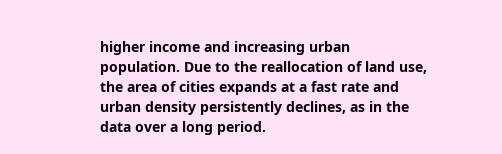higher income and increasing urban population. Due to the reallocation of land use, the area of cities expands at a fast rate and urban density persistently declines, as in the data over a long period.